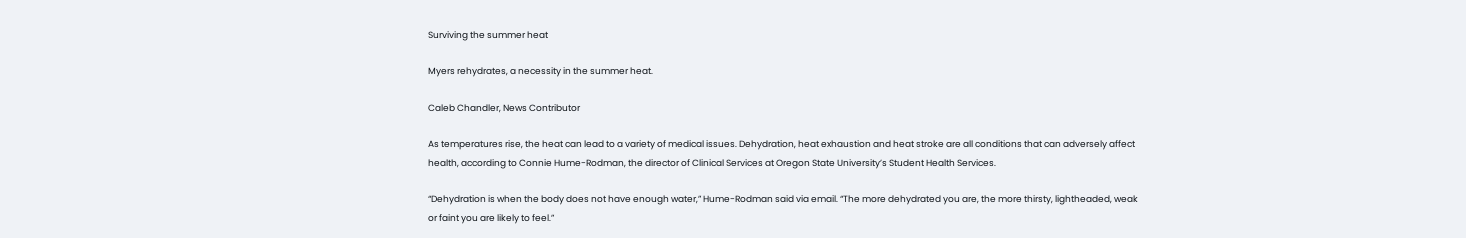Surviving the summer heat

Myers rehydrates, a necessity in the summer heat.

Caleb Chandler, News Contributor

As temperatures rise, the heat can lead to a variety of medical issues. Dehydration, heat exhaustion and heat stroke are all conditions that can adversely affect health, according to Connie Hume-Rodman, the director of Clinical Services at Oregon State University’s Student Health Services.

“Dehydration is when the body does not have enough water,” Hume-Rodman said via email. “The more dehydrated you are, the more thirsty, lightheaded, weak or faint you are likely to feel.”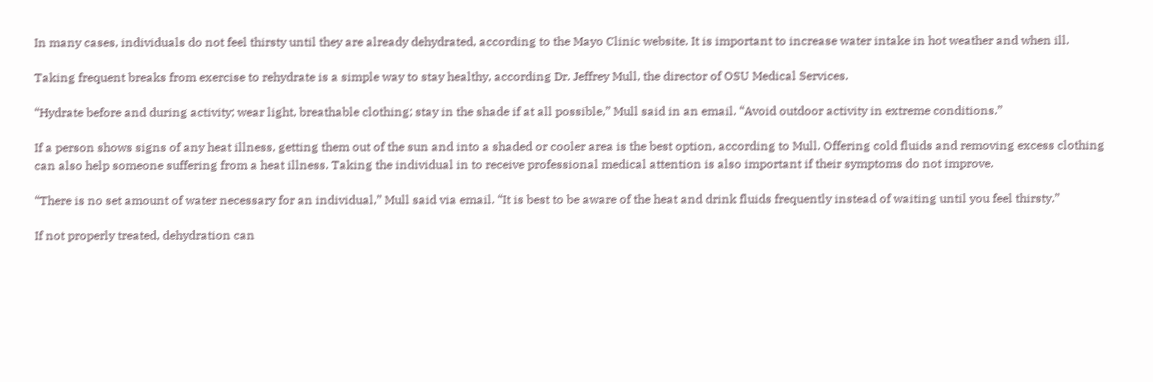In many cases, individuals do not feel thirsty until they are already dehydrated, according to the Mayo Clinic website. It is important to increase water intake in hot weather and when ill.

Taking frequent breaks from exercise to rehydrate is a simple way to stay healthy, according Dr. Jeffrey Mull, the director of OSU Medical Services.

“Hydrate before and during activity; wear light, breathable clothing; stay in the shade if at all possible,” Mull said in an email. “Avoid outdoor activity in extreme conditions.”

If a person shows signs of any heat illness, getting them out of the sun and into a shaded or cooler area is the best option, according to Mull. Offering cold fluids and removing excess clothing can also help someone suffering from a heat illness. Taking the individual in to receive professional medical attention is also important if their symptoms do not improve.

“There is no set amount of water necessary for an individual,” Mull said via email. “It is best to be aware of the heat and drink fluids frequently instead of waiting until you feel thirsty.”

If not properly treated, dehydration can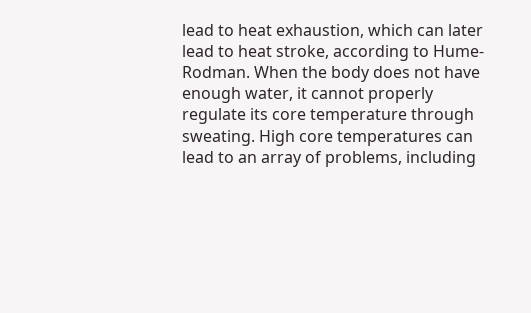lead to heat exhaustion, which can later lead to heat stroke, according to Hume-Rodman. When the body does not have enough water, it cannot properly regulate its core temperature through sweating. High core temperatures can lead to an array of problems, including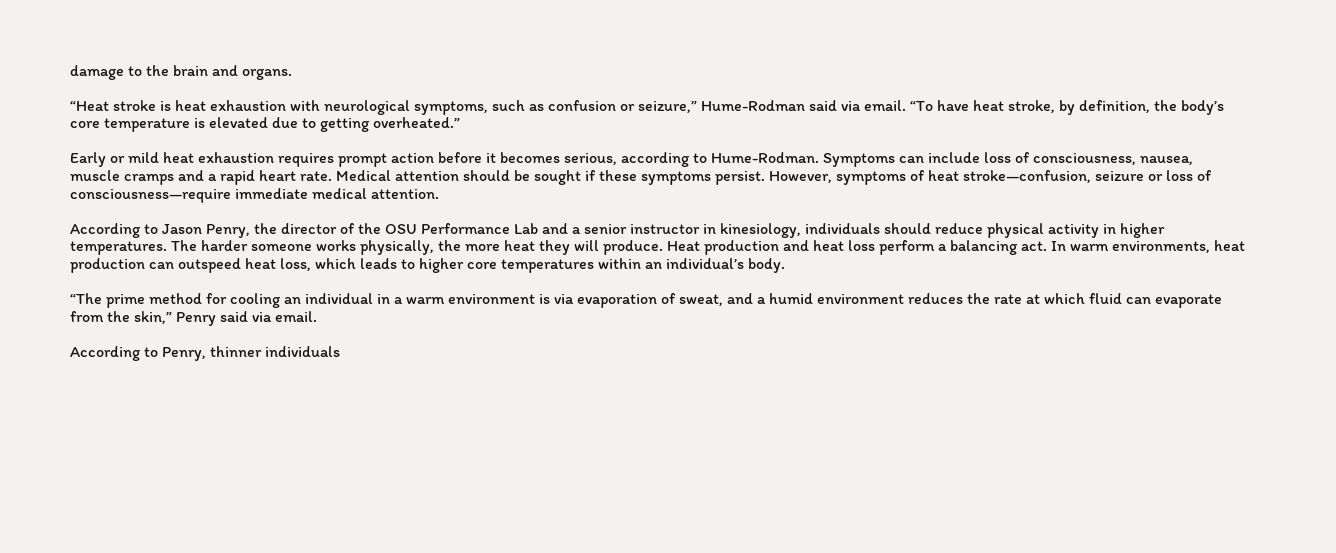damage to the brain and organs.

“Heat stroke is heat exhaustion with neurological symptoms, such as confusion or seizure,” Hume-Rodman said via email. “To have heat stroke, by definition, the body’s core temperature is elevated due to getting overheated.”

Early or mild heat exhaustion requires prompt action before it becomes serious, according to Hume-Rodman. Symptoms can include loss of consciousness, nausea, muscle cramps and a rapid heart rate. Medical attention should be sought if these symptoms persist. However, symptoms of heat stroke—confusion, seizure or loss of consciousness—require immediate medical attention.

According to Jason Penry, the director of the OSU Performance Lab and a senior instructor in kinesiology, individuals should reduce physical activity in higher temperatures. The harder someone works physically, the more heat they will produce. Heat production and heat loss perform a balancing act. In warm environments, heat production can outspeed heat loss, which leads to higher core temperatures within an individual’s body.

“The prime method for cooling an individual in a warm environment is via evaporation of sweat, and a humid environment reduces the rate at which fluid can evaporate from the skin,” Penry said via email.

According to Penry, thinner individuals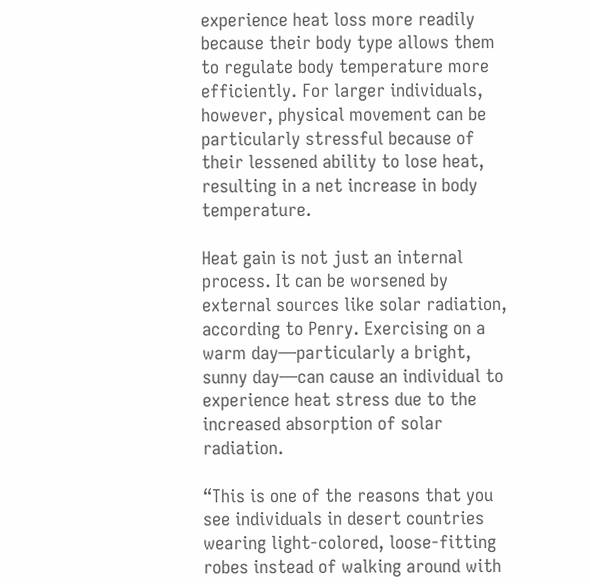experience heat loss more readily because their body type allows them to regulate body temperature more efficiently. For larger individuals, however, physical movement can be particularly stressful because of their lessened ability to lose heat, resulting in a net increase in body temperature.

Heat gain is not just an internal process. It can be worsened by external sources like solar radiation, according to Penry. Exercising on a warm day—particularly a bright, sunny day—can cause an individual to experience heat stress due to the increased absorption of solar radiation.

“This is one of the reasons that you see individuals in desert countries wearing light-colored, loose-fitting robes instead of walking around with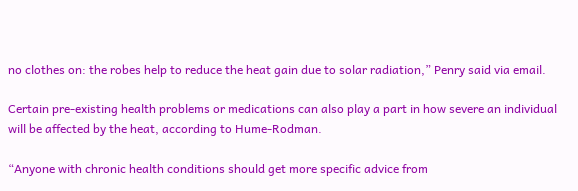no clothes on: the robes help to reduce the heat gain due to solar radiation,” Penry said via email.

Certain pre-existing health problems or medications can also play a part in how severe an individual will be affected by the heat, according to Hume-Rodman.

“Anyone with chronic health conditions should get more specific advice from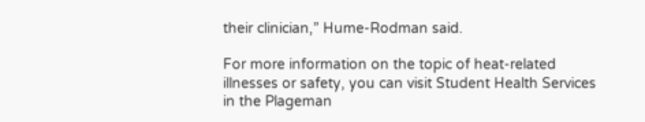their clinician,” Hume-Rodman said.

For more information on the topic of heat-related illnesses or safety, you can visit Student Health Services in the Plageman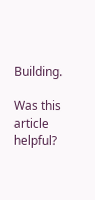Building.

Was this article helpful?